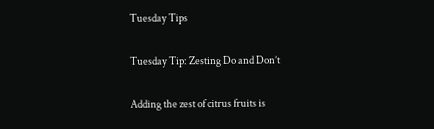Tuesday Tips

Tuesday Tip: Zesting Do and Don’t

Adding the zest of citrus fruits is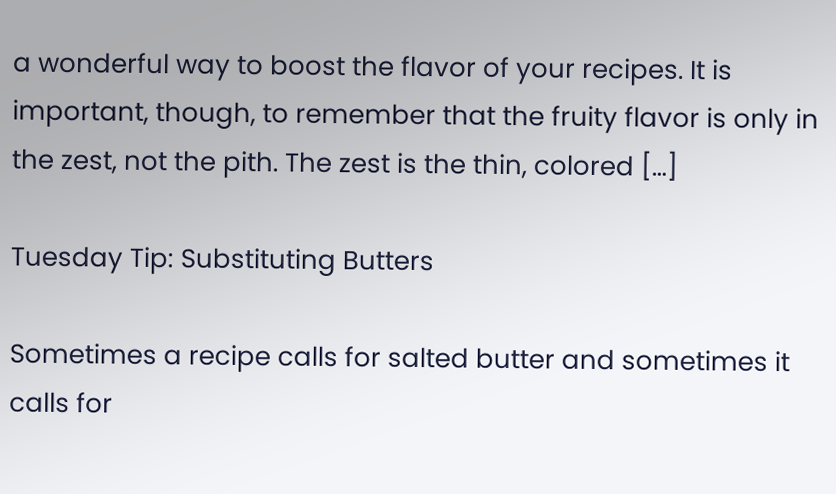a wonderful way to boost the flavor of your recipes. It is important, though, to remember that the fruity flavor is only in the zest, not the pith. The zest is the thin, colored […]

Tuesday Tip: Substituting Butters

Sometimes a recipe calls for salted butter and sometimes it calls for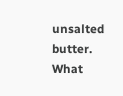unsalted butter. What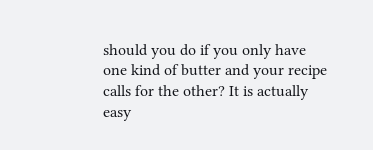should you do if you only have one kind of butter and your recipe calls for the other? It is actually easy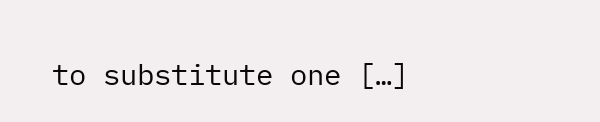to substitute one […]